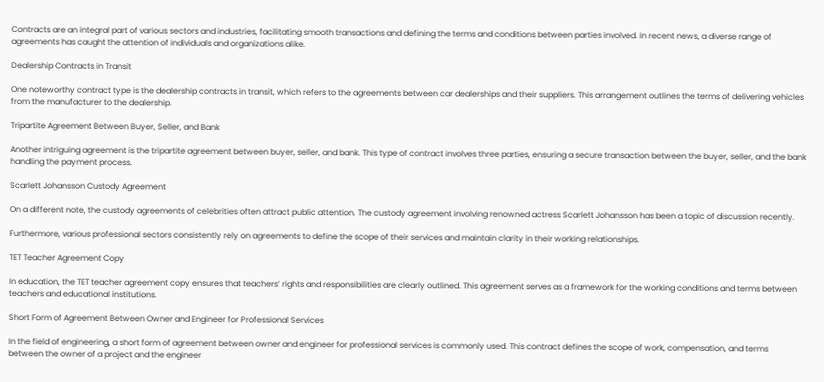Contracts are an integral part of various sectors and industries, facilitating smooth transactions and defining the terms and conditions between parties involved. In recent news, a diverse range of agreements has caught the attention of individuals and organizations alike.

Dealership Contracts in Transit

One noteworthy contract type is the dealership contracts in transit, which refers to the agreements between car dealerships and their suppliers. This arrangement outlines the terms of delivering vehicles from the manufacturer to the dealership.

Tripartite Agreement Between Buyer, Seller, and Bank

Another intriguing agreement is the tripartite agreement between buyer, seller, and bank. This type of contract involves three parties, ensuring a secure transaction between the buyer, seller, and the bank handling the payment process.

Scarlett Johansson Custody Agreement

On a different note, the custody agreements of celebrities often attract public attention. The custody agreement involving renowned actress Scarlett Johansson has been a topic of discussion recently.

Furthermore, various professional sectors consistently rely on agreements to define the scope of their services and maintain clarity in their working relationships.

TET Teacher Agreement Copy

In education, the TET teacher agreement copy ensures that teachers’ rights and responsibilities are clearly outlined. This agreement serves as a framework for the working conditions and terms between teachers and educational institutions.

Short Form of Agreement Between Owner and Engineer for Professional Services

In the field of engineering, a short form of agreement between owner and engineer for professional services is commonly used. This contract defines the scope of work, compensation, and terms between the owner of a project and the engineer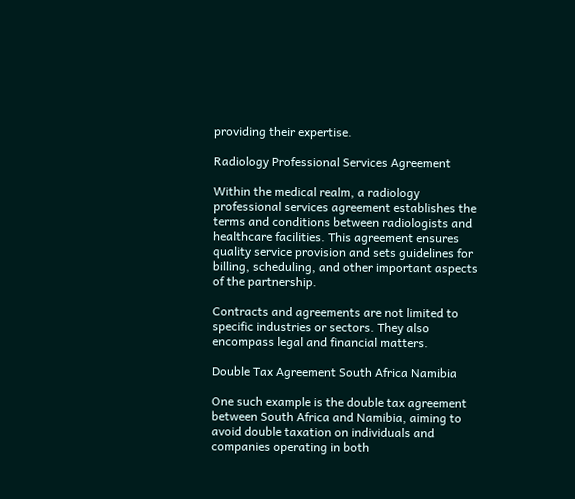providing their expertise.

Radiology Professional Services Agreement

Within the medical realm, a radiology professional services agreement establishes the terms and conditions between radiologists and healthcare facilities. This agreement ensures quality service provision and sets guidelines for billing, scheduling, and other important aspects of the partnership.

Contracts and agreements are not limited to specific industries or sectors. They also encompass legal and financial matters.

Double Tax Agreement South Africa Namibia

One such example is the double tax agreement between South Africa and Namibia, aiming to avoid double taxation on individuals and companies operating in both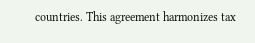countries. This agreement harmonizes tax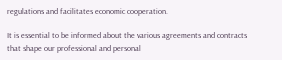regulations and facilitates economic cooperation.

It is essential to be informed about the various agreements and contracts that shape our professional and personal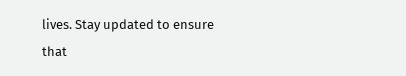lives. Stay updated to ensure that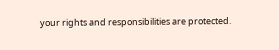your rights and responsibilities are protected.